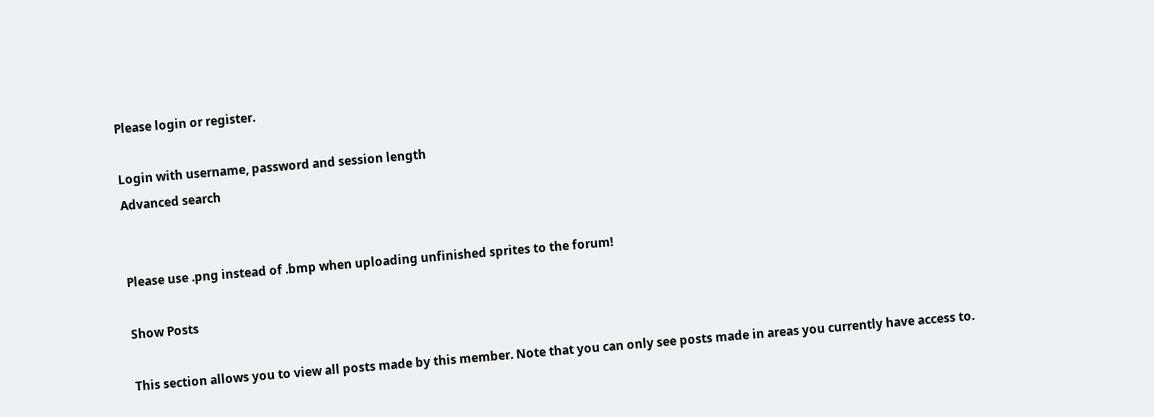Please login or register.

Login with username, password and session length
Advanced search


Please use .png instead of .bmp when uploading unfinished sprites to the forum!

Show Posts

This section allows you to view all posts made by this member. Note that you can only see posts made in areas you currently have access to.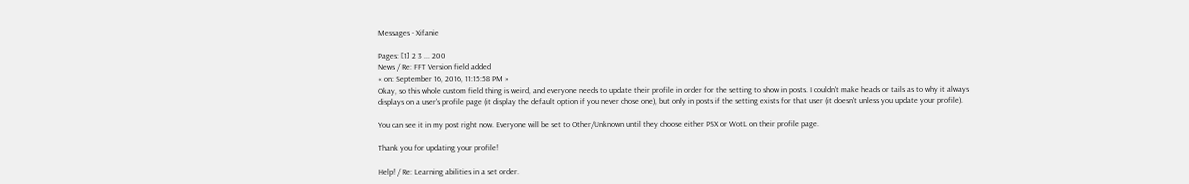Messages - Xifanie

Pages: [1] 2 3 ... 200
News / Re: FFT Version field added
« on: September 16, 2016, 11:15:58 PM »
Okay, so this whole custom field thing is weird, and everyone needs to update their profile in order for the setting to show in posts. I couldn't make heads or tails as to why it always displays on a user's profile page (it display the default option if you never chose one), but only in posts if the setting exists for that user (it doesn't unless you update your profile).

You can see it in my post right now. Everyone will be set to Other/Unknown until they choose either PSX or WotL on their profile page.

Thank you for updating your profile!

Help! / Re: Learning abilities in a set order.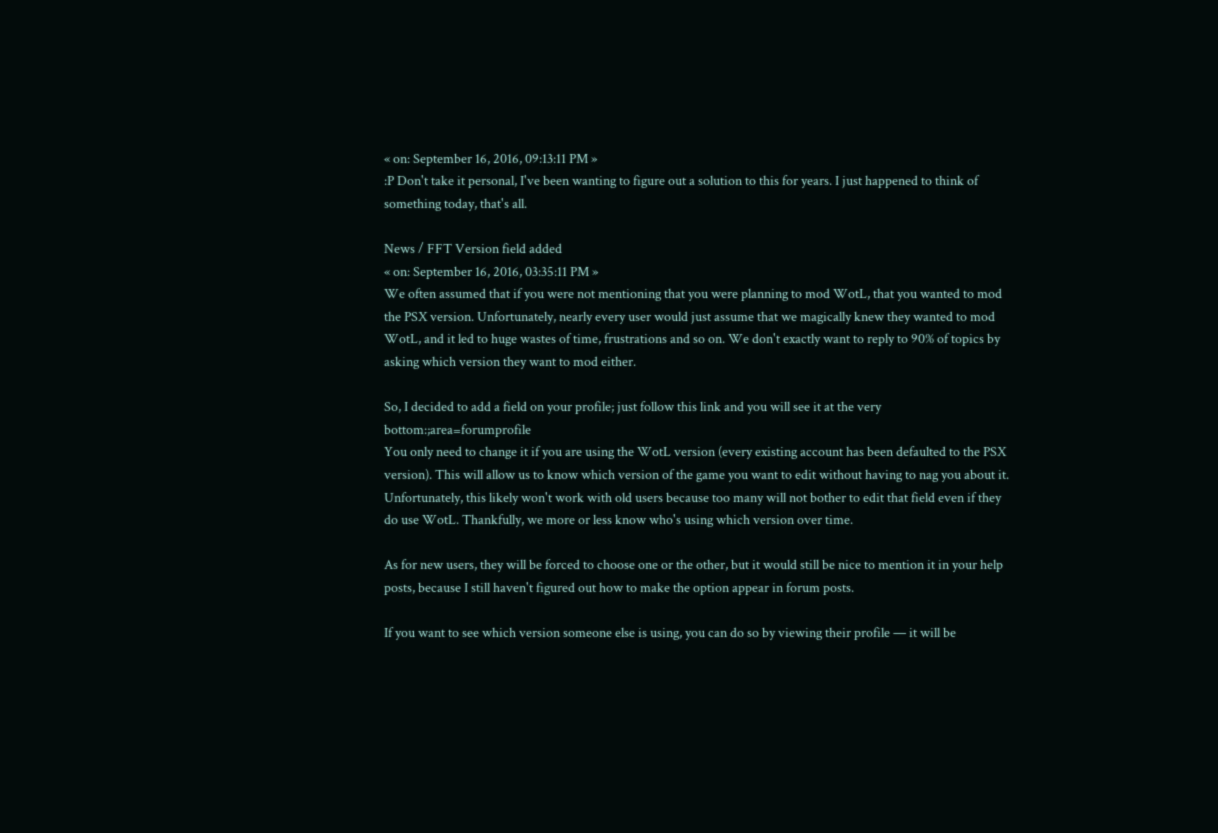« on: September 16, 2016, 09:13:11 PM »
:P Don't take it personal, I've been wanting to figure out a solution to this for years. I just happened to think of something today, that's all.

News / FFT Version field added
« on: September 16, 2016, 03:35:11 PM »
We often assumed that if you were not mentioning that you were planning to mod WotL, that you wanted to mod the PSX version. Unfortunately, nearly every user would just assume that we magically knew they wanted to mod WotL, and it led to huge wastes of time, frustrations and so on. We don't exactly want to reply to 90% of topics by asking which version they want to mod either.

So, I decided to add a field on your profile; just follow this link and you will see it at the very bottom:;area=forumprofile
You only need to change it if you are using the WotL version (every existing account has been defaulted to the PSX version). This will allow us to know which version of the game you want to edit without having to nag you about it. Unfortunately, this likely won't work with old users because too many will not bother to edit that field even if they do use WotL. Thankfully, we more or less know who's using which version over time.

As for new users, they will be forced to choose one or the other, but it would still be nice to mention it in your help posts, because I still haven't figured out how to make the option appear in forum posts.

If you want to see which version someone else is using, you can do so by viewing their profile — it will be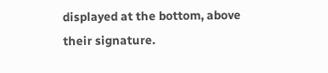displayed at the bottom, above their signature.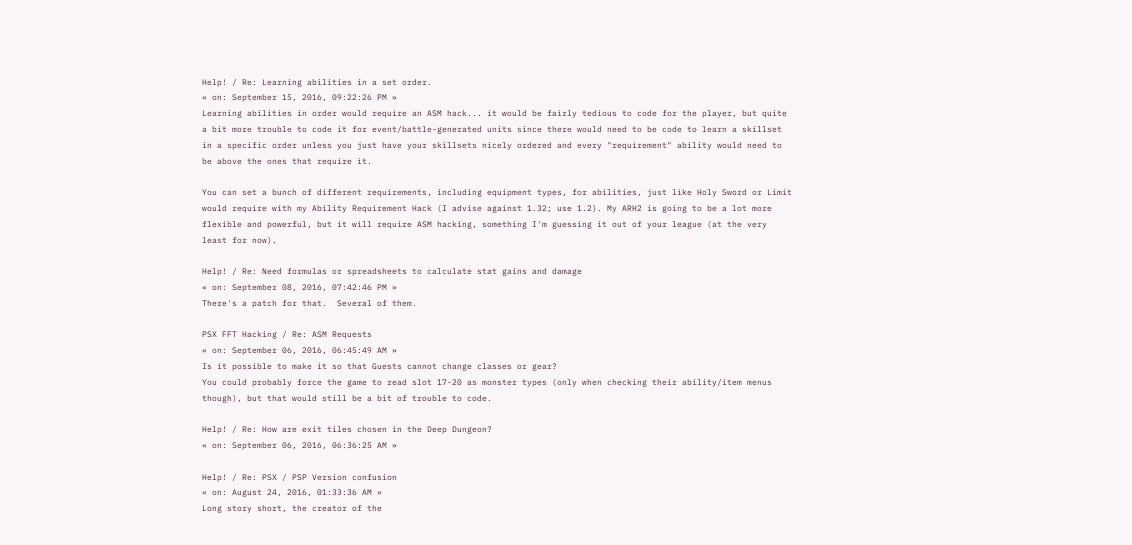Help! / Re: Learning abilities in a set order.
« on: September 15, 2016, 09:22:26 PM »
Learning abilities in order would require an ASM hack... it would be fairly tedious to code for the player, but quite a bit more trouble to code it for event/battle-generated units since there would need to be code to learn a skillset in a specific order unless you just have your skillsets nicely ordered and every "requirement" ability would need to be above the ones that require it.

You can set a bunch of different requirements, including equipment types, for abilities, just like Holy Sword or Limit would require with my Ability Requirement Hack (I advise against 1.32; use 1.2). My ARH2 is going to be a lot more flexible and powerful, but it will require ASM hacking, something I'm guessing it out of your league (at the very least for now).

Help! / Re: Need formulas or spreadsheets to calculate stat gains and damage
« on: September 08, 2016, 07:42:46 PM »
There's a patch for that.  Several of them.

PSX FFT Hacking / Re: ASM Requests
« on: September 06, 2016, 06:45:49 AM »
Is it possible to make it so that Guests cannot change classes or gear?
You could probably force the game to read slot 17-20 as monster types (only when checking their ability/item menus though), but that would still be a bit of trouble to code.

Help! / Re: How are exit tiles chosen in the Deep Dungeon?
« on: September 06, 2016, 06:36:25 AM »

Help! / Re: PSX / PSP Version confusion
« on: August 24, 2016, 01:33:36 AM »
Long story short, the creator of the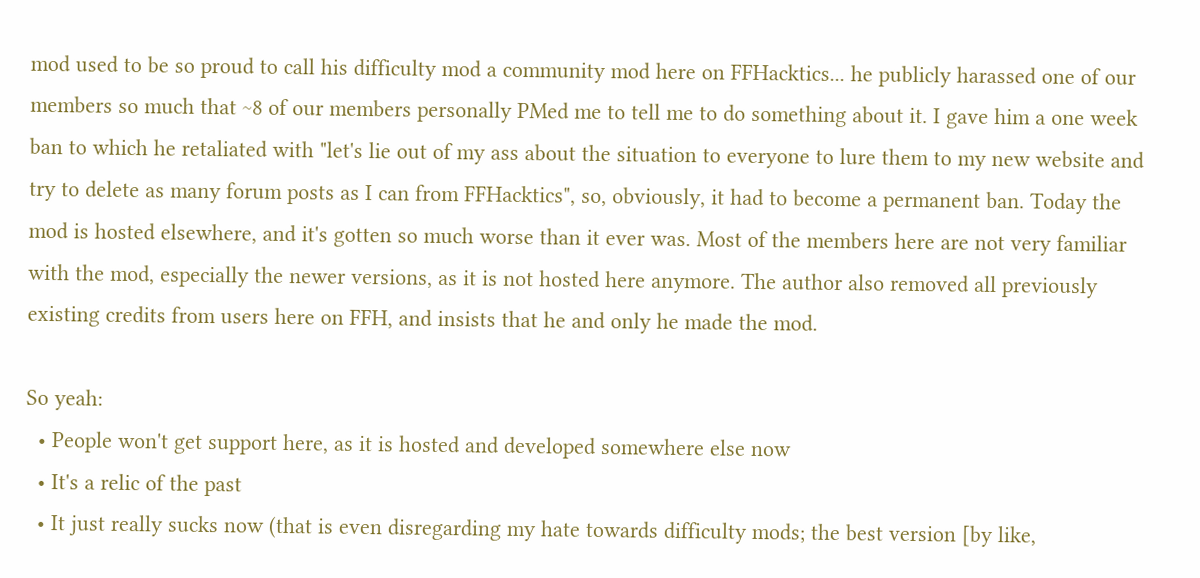mod used to be so proud to call his difficulty mod a community mod here on FFHacktics... he publicly harassed one of our members so much that ~8 of our members personally PMed me to tell me to do something about it. I gave him a one week ban to which he retaliated with "let's lie out of my ass about the situation to everyone to lure them to my new website and try to delete as many forum posts as I can from FFHacktics", so, obviously, it had to become a permanent ban. Today the mod is hosted elsewhere, and it's gotten so much worse than it ever was. Most of the members here are not very familiar with the mod, especially the newer versions, as it is not hosted here anymore. The author also removed all previously existing credits from users here on FFH, and insists that he and only he made the mod.

So yeah:
  • People won't get support here, as it is hosted and developed somewhere else now
  • It's a relic of the past
  • It just really sucks now (that is even disregarding my hate towards difficulty mods; the best version [by like,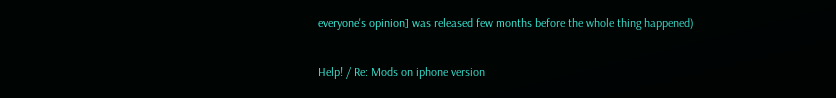everyone's opinion] was released few months before the whole thing happened)

Help! / Re: Mods on iphone version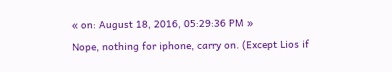« on: August 18, 2016, 05:29:36 PM »
Nope, nothing for iphone, carry on. (Except Lios if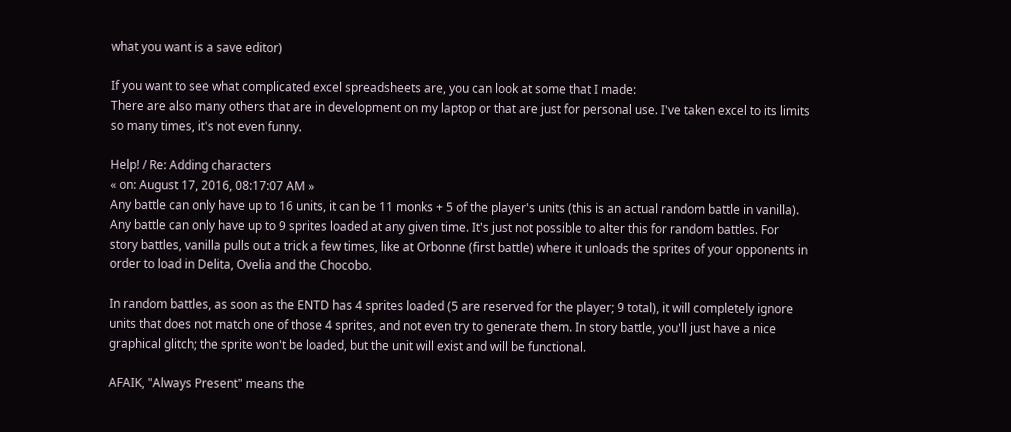what you want is a save editor)

If you want to see what complicated excel spreadsheets are, you can look at some that I made:
There are also many others that are in development on my laptop or that are just for personal use. I've taken excel to its limits so many times, it's not even funny.

Help! / Re: Adding characters
« on: August 17, 2016, 08:17:07 AM »
Any battle can only have up to 16 units, it can be 11 monks + 5 of the player's units (this is an actual random battle in vanilla).
Any battle can only have up to 9 sprites loaded at any given time. It's just not possible to alter this for random battles. For story battles, vanilla pulls out a trick a few times, like at Orbonne (first battle) where it unloads the sprites of your opponents in order to load in Delita, Ovelia and the Chocobo.

In random battles, as soon as the ENTD has 4 sprites loaded (5 are reserved for the player; 9 total), it will completely ignore units that does not match one of those 4 sprites, and not even try to generate them. In story battle, you'll just have a nice graphical glitch; the sprite won't be loaded, but the unit will exist and will be functional.

AFAIK, "Always Present" means the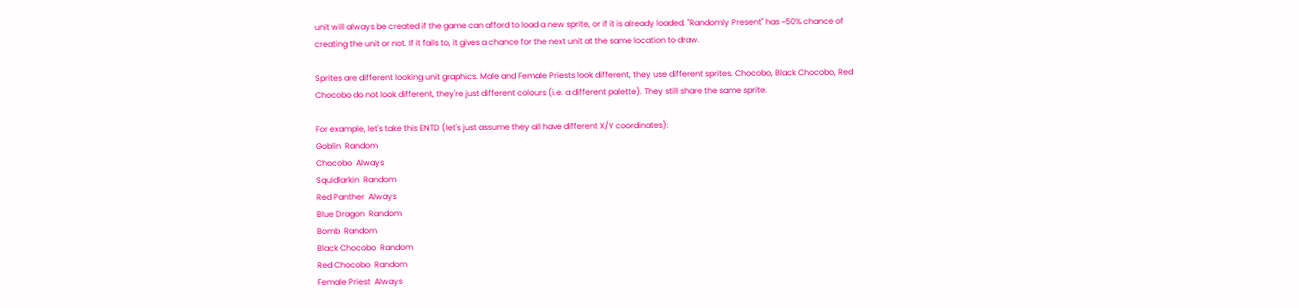unit will always be created if the game can afford to load a new sprite, or if it is already loaded. "Randomly Present" has ~50% chance of creating the unit or not. If it fails to, it gives a chance for the next unit at the same location to draw.

Sprites are different looking unit graphics. Male and Female Priests look different, they use different sprites. Chocobo, Black Chocobo, Red Chocobo do not look different, they're just different colours (i.e. a different palette). They still share the same sprite.

For example, let's take this ENTD (let's just assume they all have different X/Y coordinates):
Goblin  Random
Chocobo  Always
Squidlarkin  Random
Red Panther  Always
Blue Dragon  Random
Bomb  Random
Black Chocobo  Random
Red Chocobo  Random
Female Priest  Always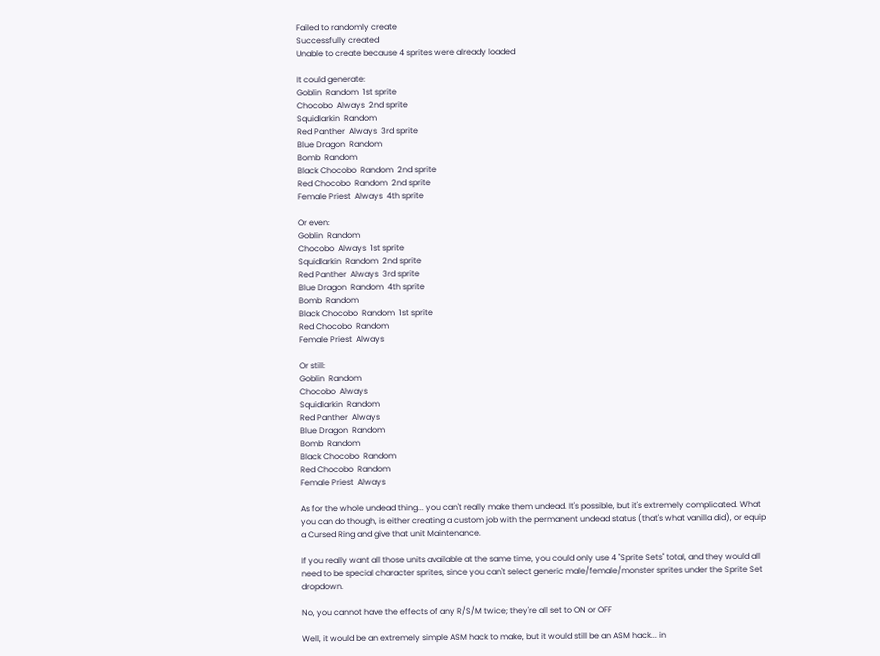Failed to randomly create
Successfully created
Unable to create because 4 sprites were already loaded

It could generate:
Goblin  Random  1st sprite
Chocobo  Always  2nd sprite
Squidlarkin  Random
Red Panther  Always  3rd sprite
Blue Dragon  Random
Bomb  Random
Black Chocobo  Random  2nd sprite
Red Chocobo  Random  2nd sprite
Female Priest  Always  4th sprite

Or even:
Goblin  Random
Chocobo  Always  1st sprite
Squidlarkin  Random  2nd sprite
Red Panther  Always  3rd sprite
Blue Dragon  Random  4th sprite
Bomb  Random
Black Chocobo  Random  1st sprite
Red Chocobo  Random
Female Priest  Always

Or still:
Goblin  Random
Chocobo  Always
Squidlarkin  Random
Red Panther  Always
Blue Dragon  Random
Bomb  Random
Black Chocobo  Random
Red Chocobo  Random
Female Priest  Always

As for the whole undead thing... you can't really make them undead. It's possible, but it's extremely complicated. What you can do though, is either creating a custom job with the permanent undead status (that's what vanilla did), or equip a Cursed Ring and give that unit Maintenance.

If you really want all those units available at the same time, you could only use 4 "Sprite Sets" total, and they would all need to be special character sprites, since you can't select generic male/female/monster sprites under the Sprite Set dropdown.

No, you cannot have the effects of any R/S/M twice; they're all set to ON or OFF

Well, it would be an extremely simple ASM hack to make, but it would still be an ASM hack... in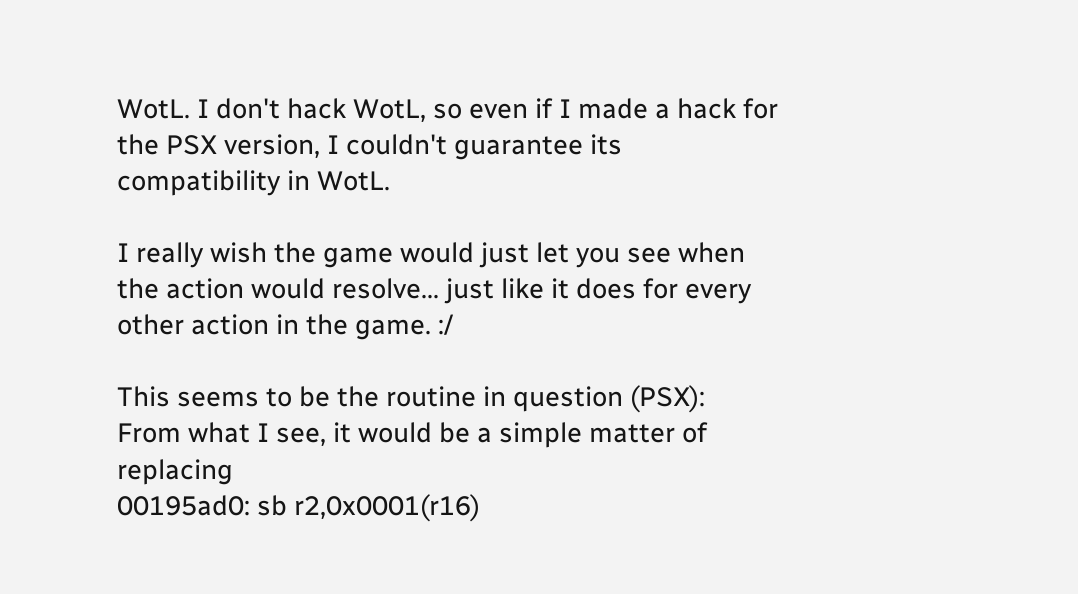WotL. I don't hack WotL, so even if I made a hack for the PSX version, I couldn't guarantee its compatibility in WotL.

I really wish the game would just let you see when the action would resolve... just like it does for every other action in the game. :/

This seems to be the routine in question (PSX):
From what I see, it would be a simple matter of replacing
00195ad0: sb r2,0x0001(r16)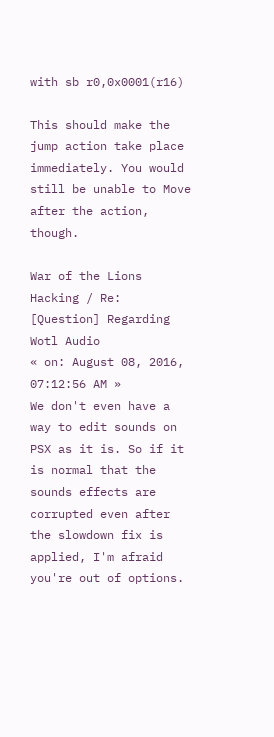with sb r0,0x0001(r16)

This should make the jump action take place immediately. You would still be unable to Move after the action, though.

War of the Lions Hacking / Re: [Question] Regarding Wotl Audio
« on: August 08, 2016, 07:12:56 AM »
We don't even have a way to edit sounds on PSX as it is. So if it is normal that the sounds effects are corrupted even after the slowdown fix is applied, I'm afraid you're out of options.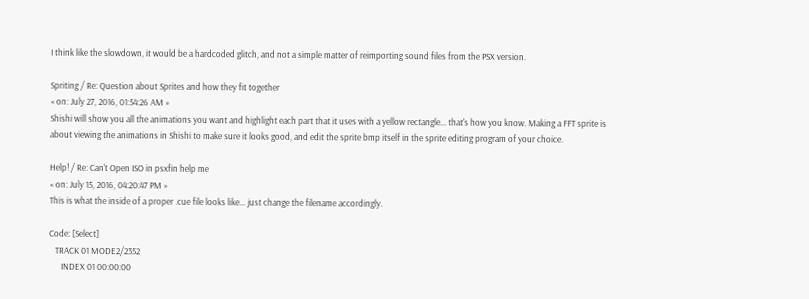I think like the slowdown, it would be a hardcoded glitch, and not a simple matter of reimporting sound files from the PSX version.

Spriting / Re: Question about Sprites and how they fit together
« on: July 27, 2016, 01:54:26 AM »
Shishi will show you all the animations you want and highlight each part that it uses with a yellow rectangle... that's how you know. Making a FFT sprite is about viewing the animations in Shishi to make sure it looks good, and edit the sprite bmp itself in the sprite editing program of your choice.

Help! / Re: Can't Open ISO in psxfin help me
« on: July 15, 2016, 04:20:47 PM »
This is what the inside of a proper .cue file looks like... just change the filename accordingly.

Code: [Select]
   TRACK 01 MODE2/2352
      INDEX 01 00:00:00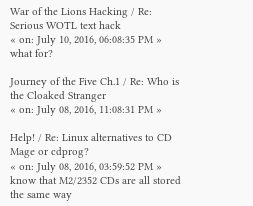War of the Lions Hacking / Re: Serious WOTL text hack
« on: July 10, 2016, 06:08:35 PM »
what for?

Journey of the Five Ch.1 / Re: Who is the Cloaked Stranger
« on: July 08, 2016, 11:08:31 PM »

Help! / Re: Linux alternatives to CD Mage or cdprog?
« on: July 08, 2016, 03:59:52 PM » know that M2/2352 CDs are all stored the same way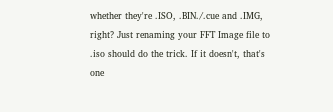whether they're .ISO, .BIN./.cue and .IMG, right? Just renaming your FFT Image file to .iso should do the trick. If it doesn't, that's one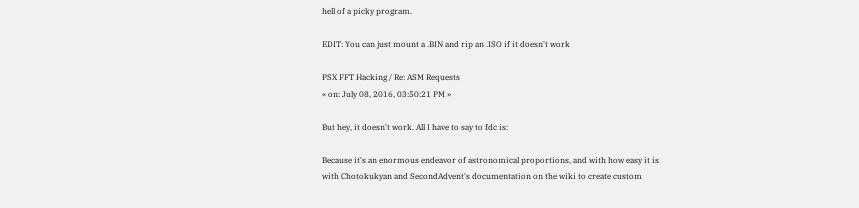hell of a picky program.

EDIT: You can just mount a .BIN and rip an .ISO if it doesn't work

PSX FFT Hacking / Re: ASM Requests
« on: July 08, 2016, 03:50:21 PM »

But hey, it doesn't work. All I have to say to fdc is:

Because it's an enormous endeavor of astronomical proportions, and with how easy it is with Chotokukyan and SecondAdvent's documentation on the wiki to create custom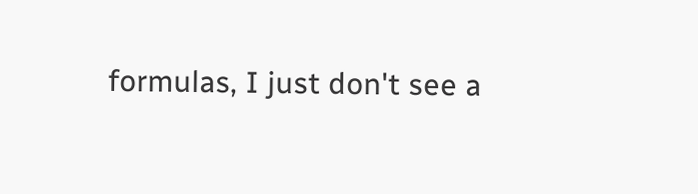formulas, I just don't see a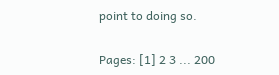point to doing so.

Pages: [1] 2 3 ... 200